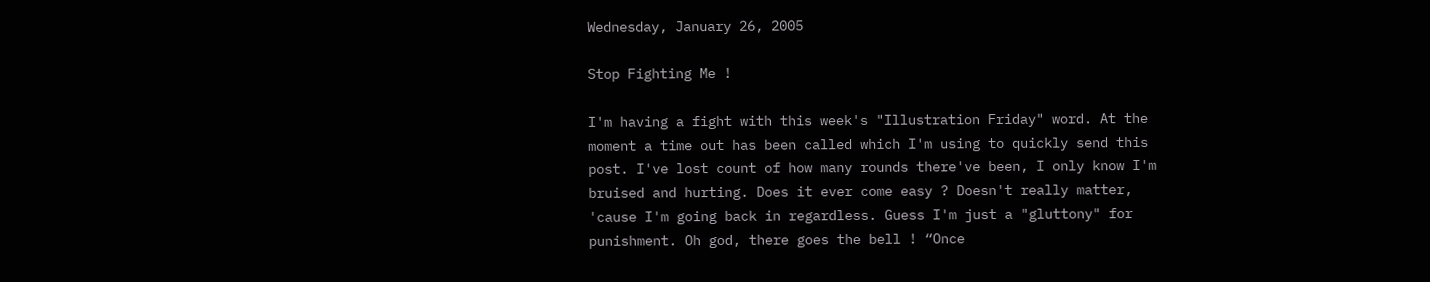Wednesday, January 26, 2005

Stop Fighting Me !

I'm having a fight with this week's "Illustration Friday" word. At the moment a time out has been called which I'm using to quickly send this post. I've lost count of how many rounds there've been, I only know I'm bruised and hurting. Does it ever come easy ? Doesn't really matter, 'cause I'm going back in regardless. Guess I'm just a "gluttony" for punishment. Oh god, there goes the bell ! “Once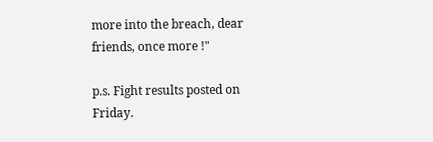more into the breach, dear friends, once more !"

p.s. Fight results posted on Friday.